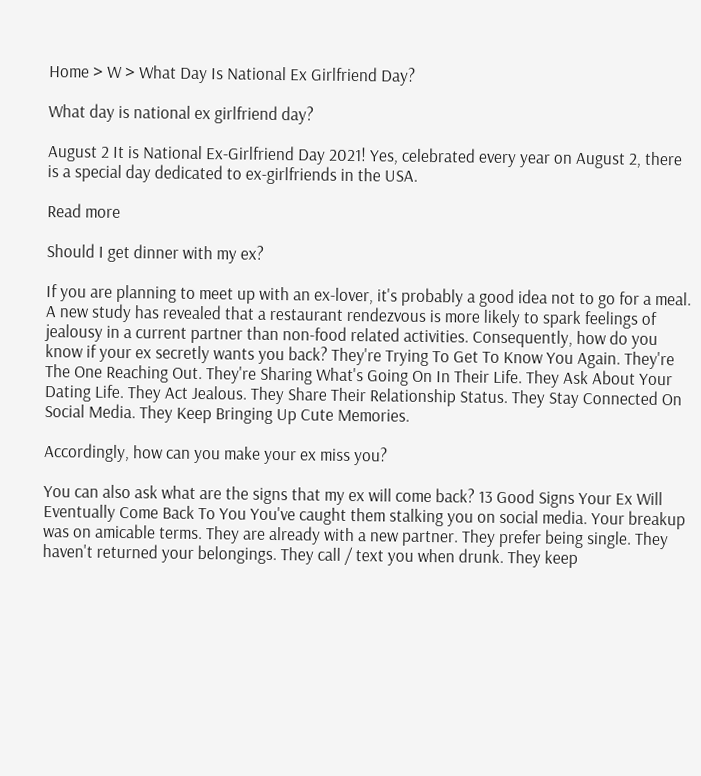Home > W > What Day Is National Ex Girlfriend Day?

What day is national ex girlfriend day?

August 2 It is National Ex-Girlfriend Day 2021! Yes, celebrated every year on August 2, there is a special day dedicated to ex-girlfriends in the USA.

Read more

Should I get dinner with my ex?

If you are planning to meet up with an ex-lover, it's probably a good idea not to go for a meal. A new study has revealed that a restaurant rendezvous is more likely to spark feelings of jealousy in a current partner than non-food related activities. Consequently, how do you know if your ex secretly wants you back? They're Trying To Get To Know You Again. They're The One Reaching Out. They're Sharing What's Going On In Their Life. They Ask About Your Dating Life. They Act Jealous. They Share Their Relationship Status. They Stay Connected On Social Media. They Keep Bringing Up Cute Memories.

Accordingly, how can you make your ex miss you?

You can also ask what are the signs that my ex will come back? 13 Good Signs Your Ex Will Eventually Come Back To You You've caught them stalking you on social media. Your breakup was on amicable terms. They are already with a new partner. They prefer being single. They haven't returned your belongings. They call / text you when drunk. They keep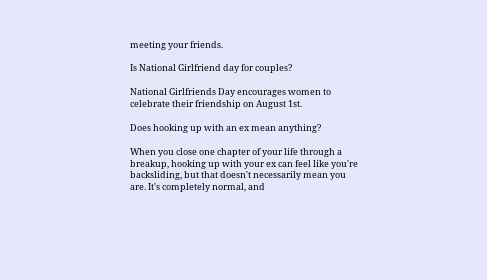meeting your friends.

Is National Girlfriend day for couples?

National Girlfriends Day encourages women to celebrate their friendship on August 1st.

Does hooking up with an ex mean anything?

When you close one chapter of your life through a breakup, hooking up with your ex can feel like you're backsliding, but that doesn't necessarily mean you are. It's completely normal, and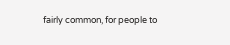fairly common, for people to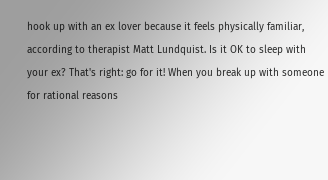hook up with an ex lover because it feels physically familiar, according to therapist Matt Lundquist. Is it OK to sleep with your ex? That's right: go for it! When you break up with someone for rational reasons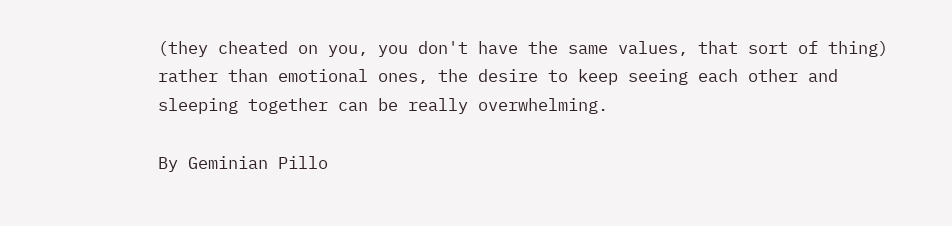(they cheated on you, you don't have the same values, that sort of thing) rather than emotional ones, the desire to keep seeing each other and sleeping together can be really overwhelming.

By Geminian Pillo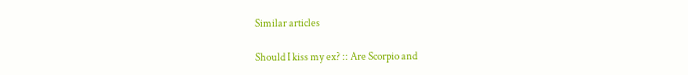Similar articles

Should I kiss my ex? :: Are Scorpio and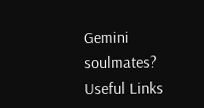Gemini soulmates?
Useful Links